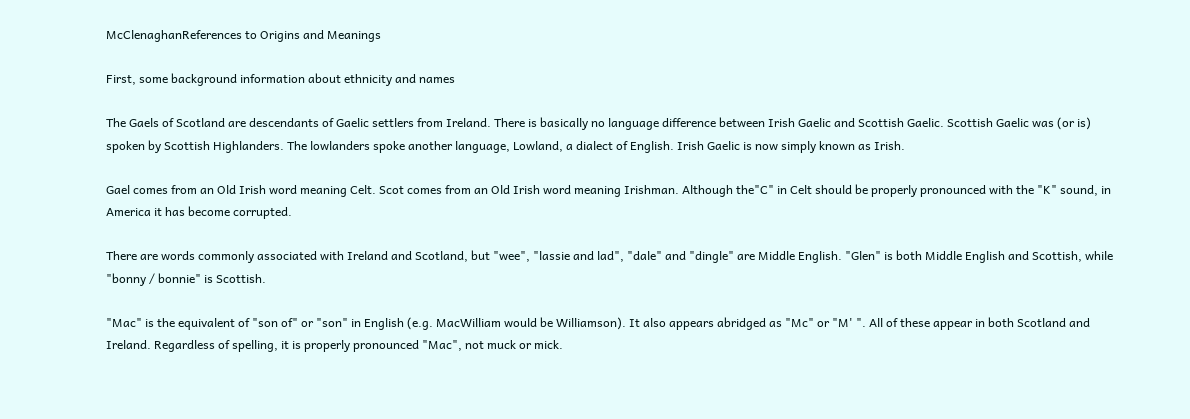McClenaghanReferences to Origins and Meanings

First, some background information about ethnicity and names

The Gaels of Scotland are descendants of Gaelic settlers from Ireland. There is basically no language difference between Irish Gaelic and Scottish Gaelic. Scottish Gaelic was (or is) spoken by Scottish Highlanders. The lowlanders spoke another language, Lowland, a dialect of English. Irish Gaelic is now simply known as Irish.

Gael comes from an Old Irish word meaning Celt. Scot comes from an Old Irish word meaning Irishman. Although the"C" in Celt should be properly pronounced with the "K" sound, in America it has become corrupted.

There are words commonly associated with Ireland and Scotland, but "wee", "lassie and lad", "dale" and "dingle" are Middle English. "Glen" is both Middle English and Scottish, while "bonny / bonnie" is Scottish.

"Mac" is the equivalent of "son of" or "son" in English (e.g. MacWilliam would be Williamson). It also appears abridged as "Mc" or "M' ". All of these appear in both Scotland and Ireland. Regardless of spelling, it is properly pronounced "Mac", not muck or mick.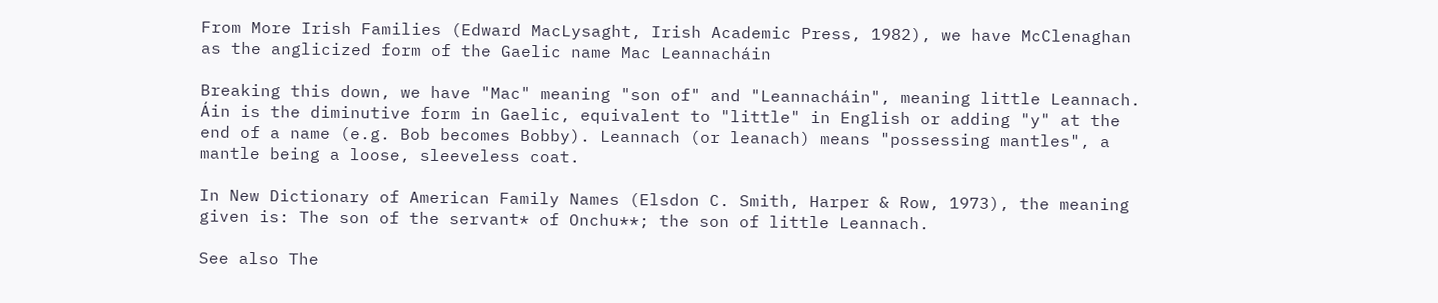From More Irish Families (Edward MacLysaght, Irish Academic Press, 1982), we have McClenaghan as the anglicized form of the Gaelic name Mac Leannacháin

Breaking this down, we have "Mac" meaning "son of" and "Leannacháin", meaning little Leannach. Áin is the diminutive form in Gaelic, equivalent to "little" in English or adding "y" at the end of a name (e.g. Bob becomes Bobby). Leannach (or leanach) means "possessing mantles", a mantle being a loose, sleeveless coat.

In New Dictionary of American Family Names (Elsdon C. Smith, Harper & Row, 1973), the meaning given is: The son of the servant* of Onchu**; the son of little Leannach.

See also The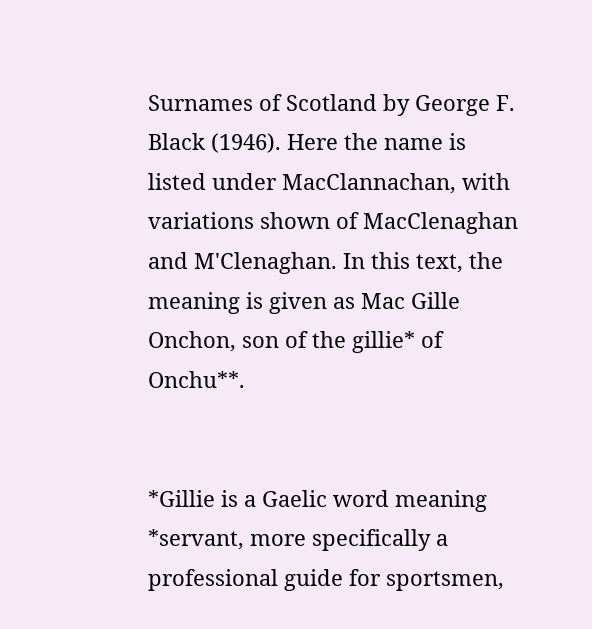Surnames of Scotland by George F. Black (1946). Here the name is listed under MacClannachan, with variations shown of MacClenaghan and M'Clenaghan. In this text, the meaning is given as Mac Gille Onchon, son of the gillie* of Onchu**.


*Gillie is a Gaelic word meaning *servant, more specifically a professional guide for sportsmen,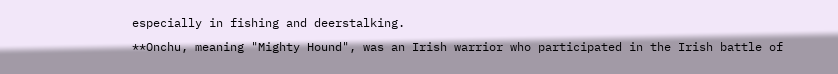especially in fishing and deerstalking.
**Onchu, meaning "Mighty Hound", was an Irish warrior who participated in the Irish battle of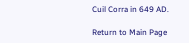Cuil Corra in 649 AD.

Return to Main Page